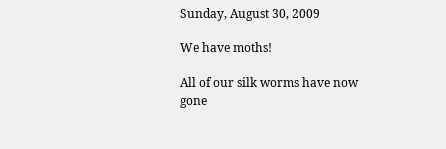Sunday, August 30, 2009

We have moths!

All of our silk worms have now gone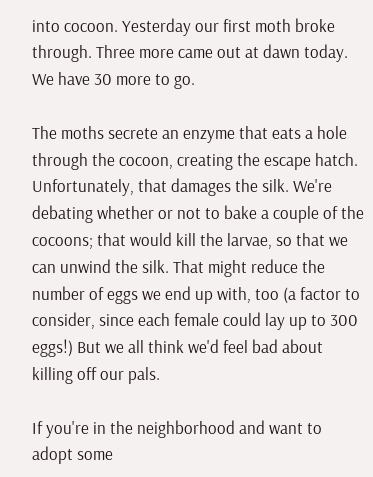into cocoon. Yesterday our first moth broke through. Three more came out at dawn today. We have 30 more to go.

The moths secrete an enzyme that eats a hole through the cocoon, creating the escape hatch. Unfortunately, that damages the silk. We're debating whether or not to bake a couple of the cocoons; that would kill the larvae, so that we can unwind the silk. That might reduce the number of eggs we end up with, too (a factor to consider, since each female could lay up to 300 eggs!) But we all think we'd feel bad about killing off our pals.

If you're in the neighborhood and want to adopt some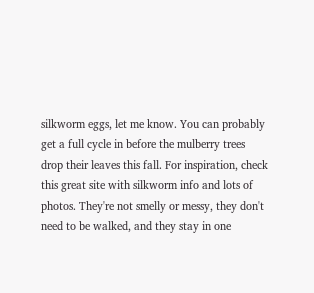silkworm eggs, let me know. You can probably get a full cycle in before the mulberry trees drop their leaves this fall. For inspiration, check this great site with silkworm info and lots of photos. They're not smelly or messy, they don't need to be walked, and they stay in one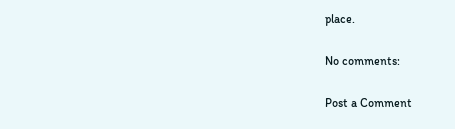place.

No comments:

Post a Comment